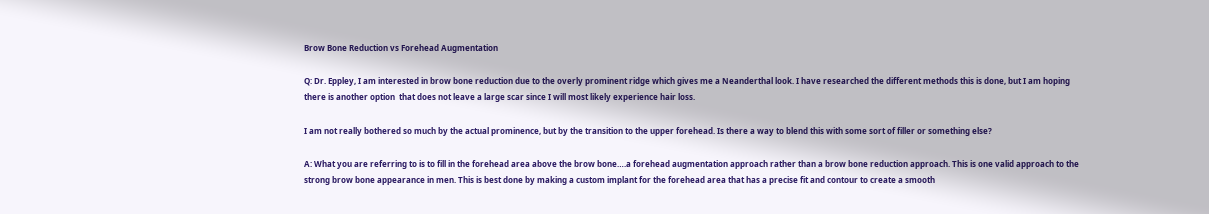Brow Bone Reduction vs Forehead Augmentation

Q: Dr. Eppley, I am interested in brow bone reduction due to the overly prominent ridge which gives me a Neanderthal look. I have researched the different methods this is done, but I am hoping there is another option  that does not leave a large scar since I will most likely experience hair loss.

I am not really bothered so much by the actual prominence, but by the transition to the upper forehead. Is there a way to blend this with some sort of filler or something else?

A: What you are referring to is to fill in the forehead area above the brow bone….a forehead augmentation approach rather than a brow bone reduction approach. This is one valid approach to the strong brow bone appearance in men. This is best done by making a custom implant for the forehead area that has a precise fit and contour to create a smooth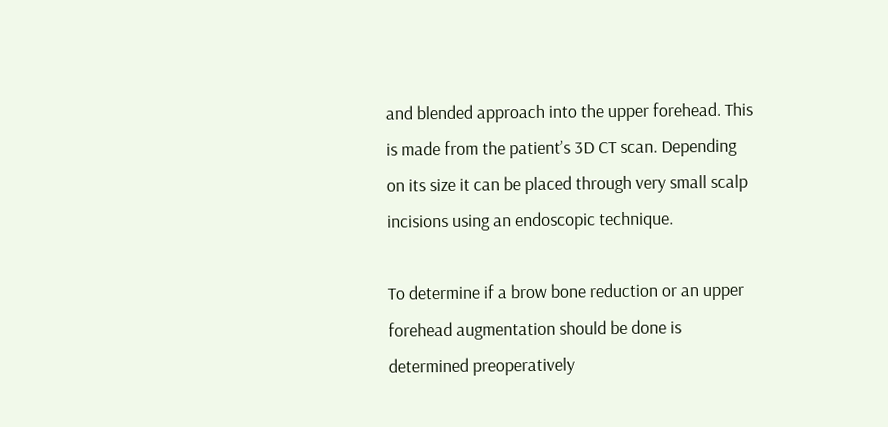and blended approach into the upper forehead. This is made from the patient’s 3D CT scan. Depending on its size it can be placed through very small scalp incisions using an endoscopic technique.

To determine if a brow bone reduction or an upper forehead augmentation should be done is determined preoperatively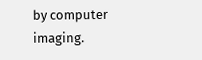by computer imaging.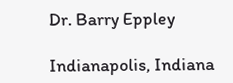Dr. Barry Eppley

Indianapolis, Indiana